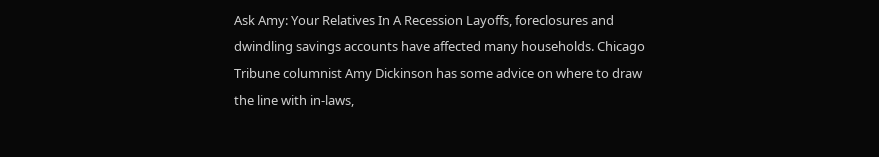Ask Amy: Your Relatives In A Recession Layoffs, foreclosures and dwindling savings accounts have affected many households. Chicago Tribune columnist Amy Dickinson has some advice on where to draw the line with in-laws,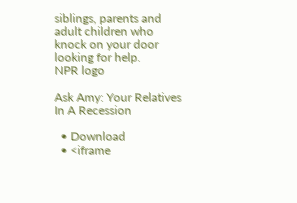siblings, parents and adult children who knock on your door looking for help.
NPR logo

Ask Amy: Your Relatives In A Recession

  • Download
  • <iframe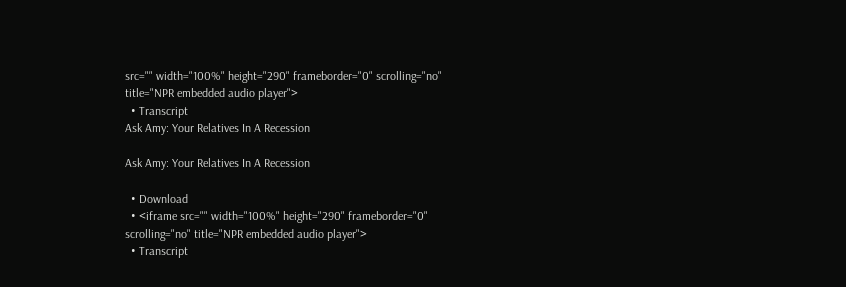src="" width="100%" height="290" frameborder="0" scrolling="no" title="NPR embedded audio player">
  • Transcript
Ask Amy: Your Relatives In A Recession

Ask Amy: Your Relatives In A Recession

  • Download
  • <iframe src="" width="100%" height="290" frameborder="0" scrolling="no" title="NPR embedded audio player">
  • Transcript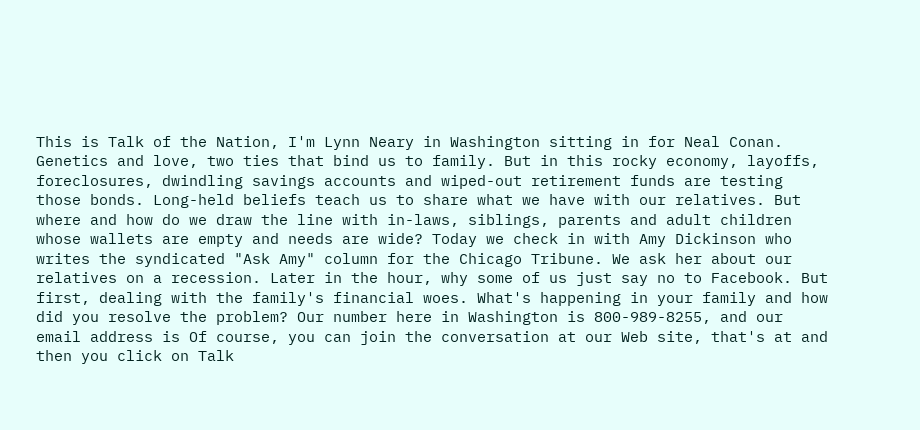This is Talk of the Nation, I'm Lynn Neary in Washington sitting in for Neal Conan. Genetics and love, two ties that bind us to family. But in this rocky economy, layoffs, foreclosures, dwindling savings accounts and wiped-out retirement funds are testing those bonds. Long-held beliefs teach us to share what we have with our relatives. But where and how do we draw the line with in-laws, siblings, parents and adult children whose wallets are empty and needs are wide? Today we check in with Amy Dickinson who writes the syndicated "Ask Amy" column for the Chicago Tribune. We ask her about our relatives on a recession. Later in the hour, why some of us just say no to Facebook. But first, dealing with the family's financial woes. What's happening in your family and how did you resolve the problem? Our number here in Washington is 800-989-8255, and our email address is Of course, you can join the conversation at our Web site, that's at and then you click on Talk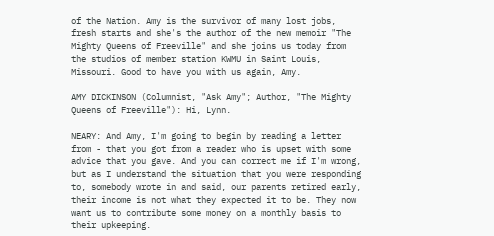of the Nation. Amy is the survivor of many lost jobs, fresh starts and she's the author of the new memoir "The Mighty Queens of Freeville" and she joins us today from the studios of member station KWMU in Saint Louis, Missouri. Good to have you with us again, Amy.

AMY DICKINSON (Columnist, "Ask Amy"; Author, "The Mighty Queens of Freeville"): Hi, Lynn.

NEARY: And Amy, I'm going to begin by reading a letter from - that you got from a reader who is upset with some advice that you gave. And you can correct me if I'm wrong, but as I understand the situation that you were responding to, somebody wrote in and said, our parents retired early, their income is not what they expected it to be. They now want us to contribute some money on a monthly basis to their upkeeping.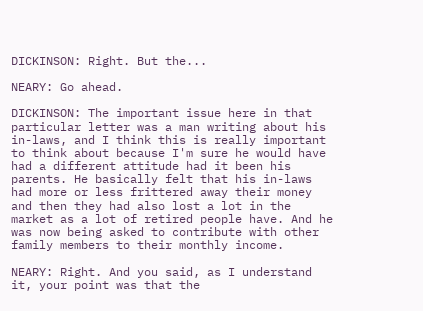DICKINSON: Right. But the...

NEARY: Go ahead.

DICKINSON: The important issue here in that particular letter was a man writing about his in-laws, and I think this is really important to think about because I'm sure he would have had a different attitude had it been his parents. He basically felt that his in-laws had more or less frittered away their money and then they had also lost a lot in the market as a lot of retired people have. And he was now being asked to contribute with other family members to their monthly income.

NEARY: Right. And you said, as I understand it, your point was that the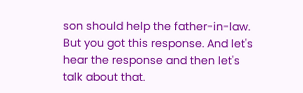son should help the father-in-law. But you got this response. And let's hear the response and then let's talk about that.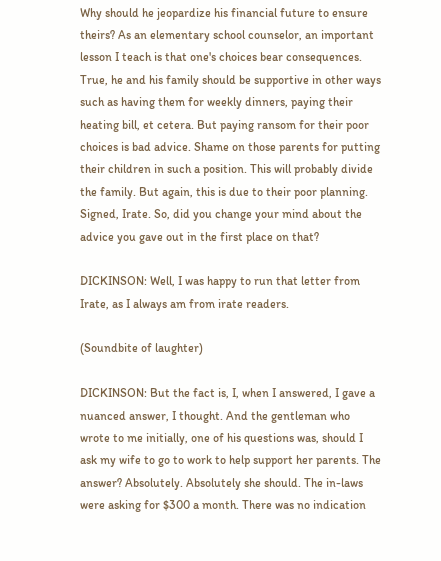Why should he jeopardize his financial future to ensure theirs? As an elementary school counselor, an important lesson I teach is that one's choices bear consequences. True, he and his family should be supportive in other ways such as having them for weekly dinners, paying their heating bill, et cetera. But paying ransom for their poor choices is bad advice. Shame on those parents for putting their children in such a position. This will probably divide the family. But again, this is due to their poor planning. Signed, Irate. So, did you change your mind about the advice you gave out in the first place on that?

DICKINSON: Well, I was happy to run that letter from Irate, as I always am from irate readers.

(Soundbite of laughter)

DICKINSON: But the fact is, I, when I answered, I gave a nuanced answer, I thought. And the gentleman who wrote to me initially, one of his questions was, should I ask my wife to go to work to help support her parents. The answer? Absolutely. Absolutely she should. The in-laws were asking for $300 a month. There was no indication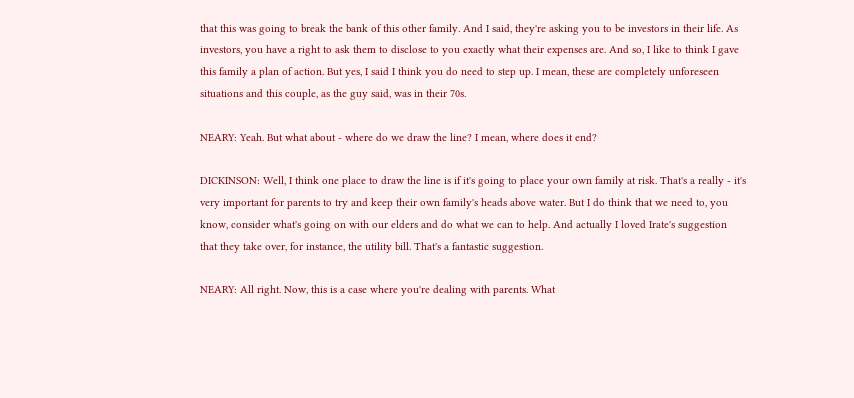that this was going to break the bank of this other family. And I said, they're asking you to be investors in their life. As investors, you have a right to ask them to disclose to you exactly what their expenses are. And so, I like to think I gave this family a plan of action. But yes, I said I think you do need to step up. I mean, these are completely unforeseen situations and this couple, as the guy said, was in their 70s.

NEARY: Yeah. But what about - where do we draw the line? I mean, where does it end?

DICKINSON: Well, I think one place to draw the line is if it's going to place your own family at risk. That's a really - it's very important for parents to try and keep their own family's heads above water. But I do think that we need to, you know, consider what's going on with our elders and do what we can to help. And actually I loved Irate's suggestion that they take over, for instance, the utility bill. That's a fantastic suggestion.

NEARY: All right. Now, this is a case where you're dealing with parents. What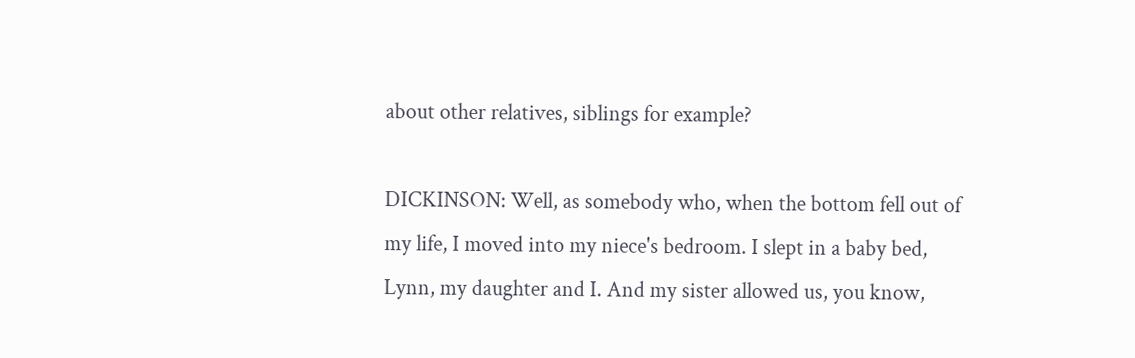about other relatives, siblings for example?

DICKINSON: Well, as somebody who, when the bottom fell out of my life, I moved into my niece's bedroom. I slept in a baby bed, Lynn, my daughter and I. And my sister allowed us, you know,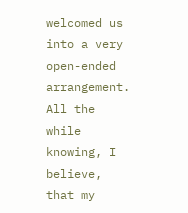welcomed us into a very open-ended arrangement. All the while knowing, I believe, that my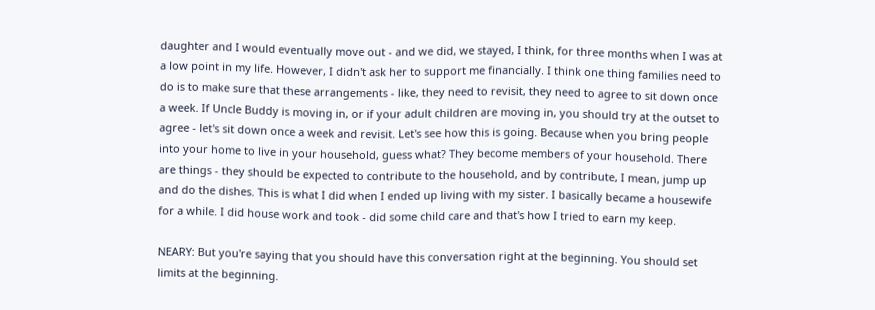daughter and I would eventually move out - and we did, we stayed, I think, for three months when I was at a low point in my life. However, I didn't ask her to support me financially. I think one thing families need to do is to make sure that these arrangements - like, they need to revisit, they need to agree to sit down once a week. If Uncle Buddy is moving in, or if your adult children are moving in, you should try at the outset to agree - let's sit down once a week and revisit. Let's see how this is going. Because when you bring people into your home to live in your household, guess what? They become members of your household. There are things - they should be expected to contribute to the household, and by contribute, I mean, jump up and do the dishes. This is what I did when I ended up living with my sister. I basically became a housewife for a while. I did house work and took - did some child care and that's how I tried to earn my keep.

NEARY: But you're saying that you should have this conversation right at the beginning. You should set limits at the beginning.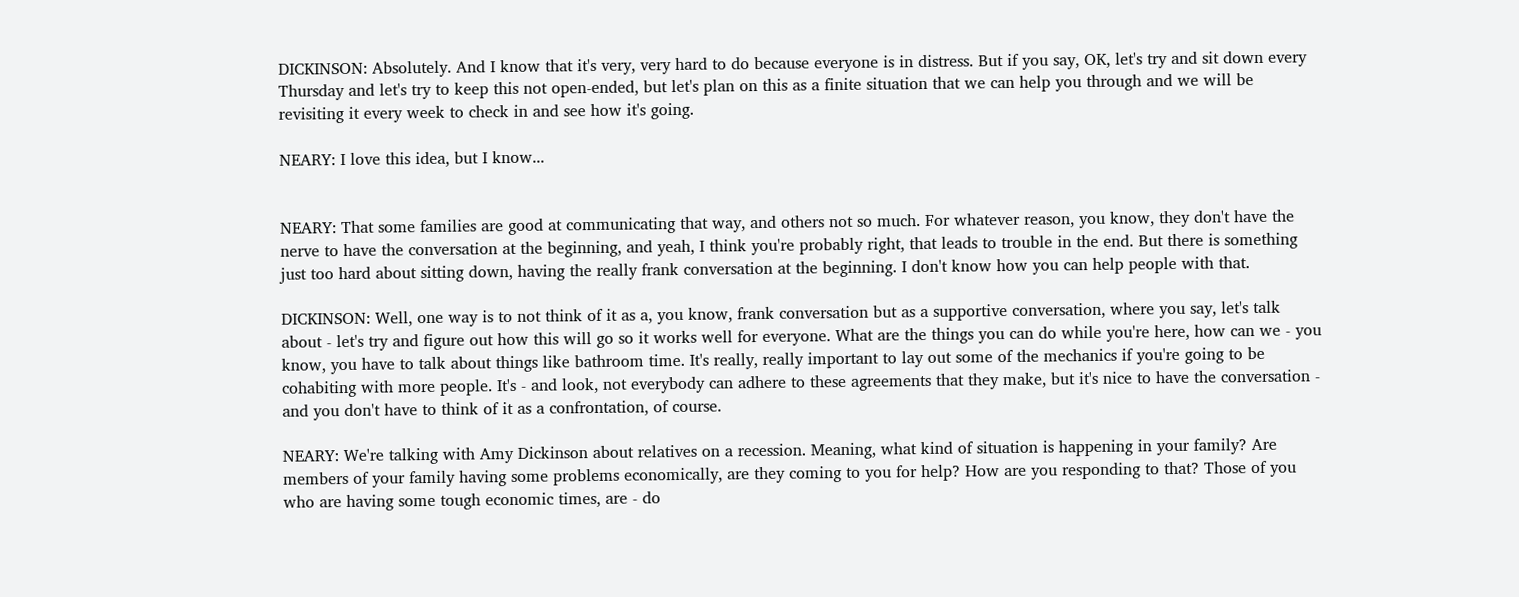DICKINSON: Absolutely. And I know that it's very, very hard to do because everyone is in distress. But if you say, OK, let's try and sit down every Thursday and let's try to keep this not open-ended, but let's plan on this as a finite situation that we can help you through and we will be revisiting it every week to check in and see how it's going.

NEARY: I love this idea, but I know...


NEARY: That some families are good at communicating that way, and others not so much. For whatever reason, you know, they don't have the nerve to have the conversation at the beginning, and yeah, I think you're probably right, that leads to trouble in the end. But there is something just too hard about sitting down, having the really frank conversation at the beginning. I don't know how you can help people with that.

DICKINSON: Well, one way is to not think of it as a, you know, frank conversation but as a supportive conversation, where you say, let's talk about - let's try and figure out how this will go so it works well for everyone. What are the things you can do while you're here, how can we - you know, you have to talk about things like bathroom time. It's really, really important to lay out some of the mechanics if you're going to be cohabiting with more people. It's - and look, not everybody can adhere to these agreements that they make, but it's nice to have the conversation - and you don't have to think of it as a confrontation, of course.

NEARY: We're talking with Amy Dickinson about relatives on a recession. Meaning, what kind of situation is happening in your family? Are members of your family having some problems economically, are they coming to you for help? How are you responding to that? Those of you who are having some tough economic times, are - do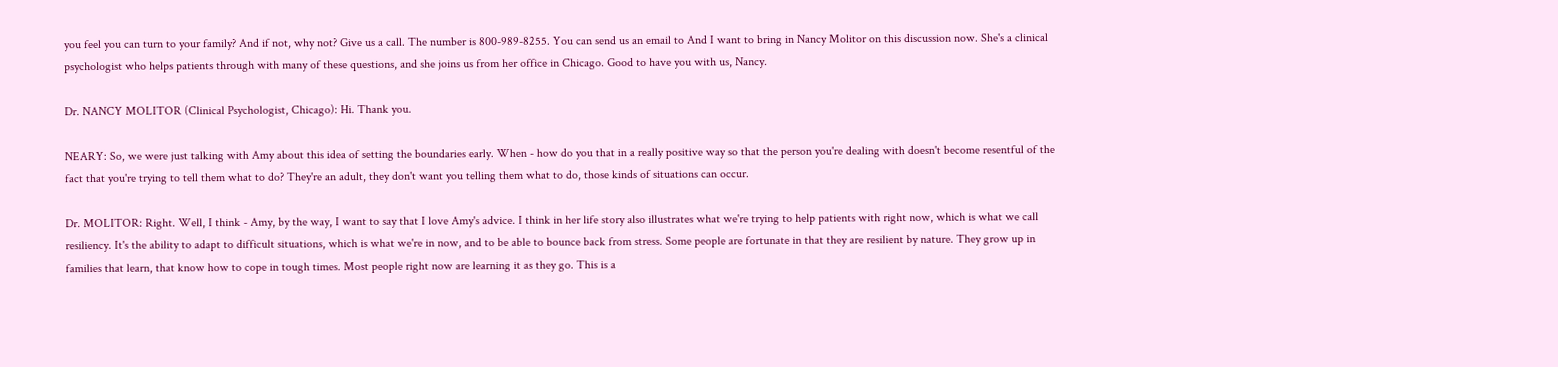you feel you can turn to your family? And if not, why not? Give us a call. The number is 800-989-8255. You can send us an email to And I want to bring in Nancy Molitor on this discussion now. She's a clinical psychologist who helps patients through with many of these questions, and she joins us from her office in Chicago. Good to have you with us, Nancy.

Dr. NANCY MOLITOR (Clinical Psychologist, Chicago): Hi. Thank you.

NEARY: So, we were just talking with Amy about this idea of setting the boundaries early. When - how do you that in a really positive way so that the person you're dealing with doesn't become resentful of the fact that you're trying to tell them what to do? They're an adult, they don't want you telling them what to do, those kinds of situations can occur.

Dr. MOLITOR: Right. Well, I think - Amy, by the way, I want to say that I love Amy's advice. I think in her life story also illustrates what we're trying to help patients with right now, which is what we call resiliency. It's the ability to adapt to difficult situations, which is what we're in now, and to be able to bounce back from stress. Some people are fortunate in that they are resilient by nature. They grow up in families that learn, that know how to cope in tough times. Most people right now are learning it as they go. This is a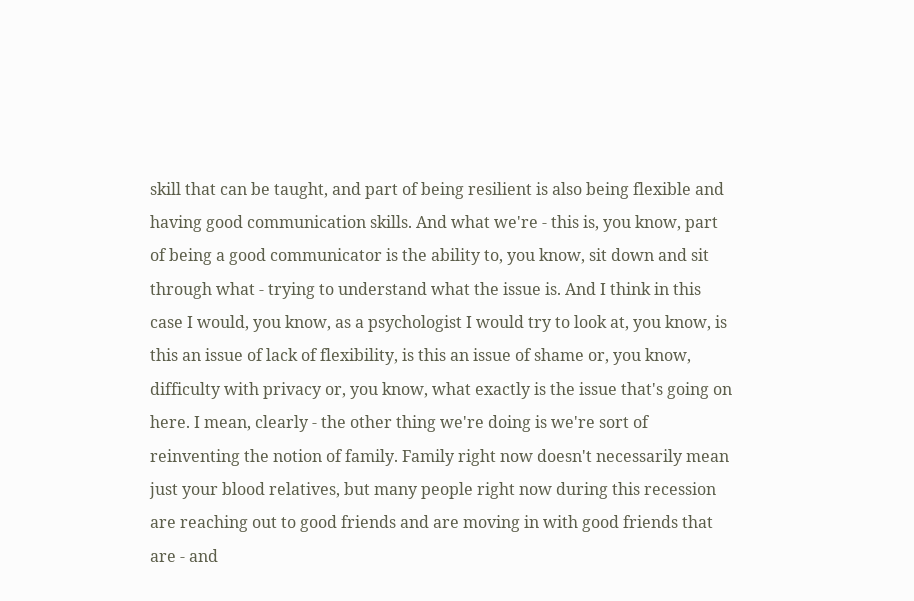skill that can be taught, and part of being resilient is also being flexible and having good communication skills. And what we're - this is, you know, part of being a good communicator is the ability to, you know, sit down and sit through what - trying to understand what the issue is. And I think in this case I would, you know, as a psychologist I would try to look at, you know, is this an issue of lack of flexibility, is this an issue of shame or, you know, difficulty with privacy or, you know, what exactly is the issue that's going on here. I mean, clearly - the other thing we're doing is we're sort of reinventing the notion of family. Family right now doesn't necessarily mean just your blood relatives, but many people right now during this recession are reaching out to good friends and are moving in with good friends that are - and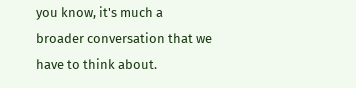you know, it's much a broader conversation that we have to think about.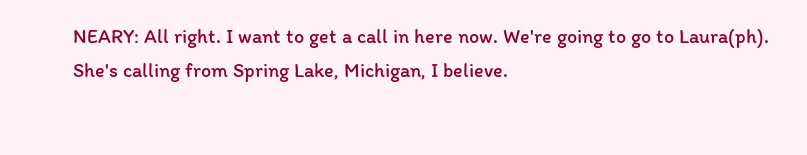NEARY: All right. I want to get a call in here now. We're going to go to Laura(ph). She's calling from Spring Lake, Michigan, I believe.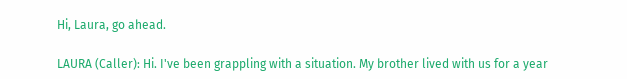Hi, Laura, go ahead.

LAURA (Caller): Hi. I've been grappling with a situation. My brother lived with us for a year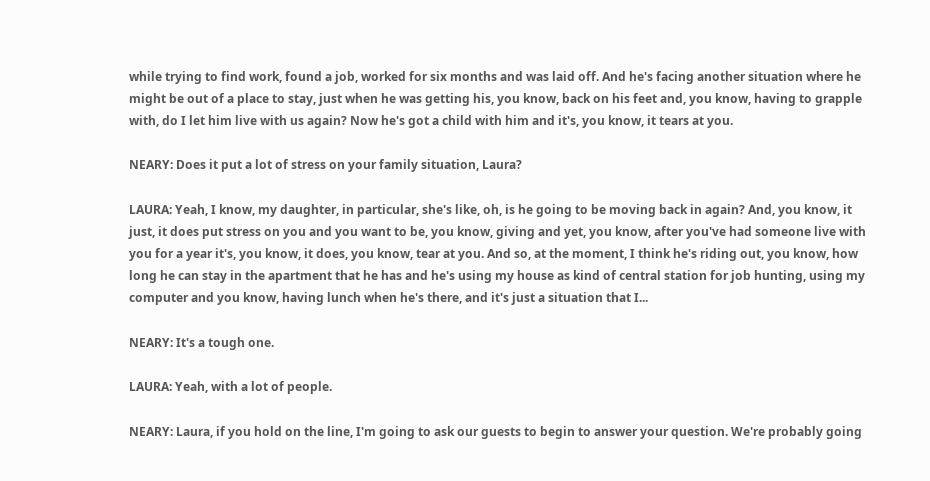while trying to find work, found a job, worked for six months and was laid off. And he's facing another situation where he might be out of a place to stay, just when he was getting his, you know, back on his feet and, you know, having to grapple with, do I let him live with us again? Now he's got a child with him and it's, you know, it tears at you.

NEARY: Does it put a lot of stress on your family situation, Laura?

LAURA: Yeah, I know, my daughter, in particular, she's like, oh, is he going to be moving back in again? And, you know, it just, it does put stress on you and you want to be, you know, giving and yet, you know, after you've had someone live with you for a year it's, you know, it does, you know, tear at you. And so, at the moment, I think he's riding out, you know, how long he can stay in the apartment that he has and he's using my house as kind of central station for job hunting, using my computer and you know, having lunch when he's there, and it's just a situation that I...

NEARY: It's a tough one.

LAURA: Yeah, with a lot of people.

NEARY: Laura, if you hold on the line, I'm going to ask our guests to begin to answer your question. We're probably going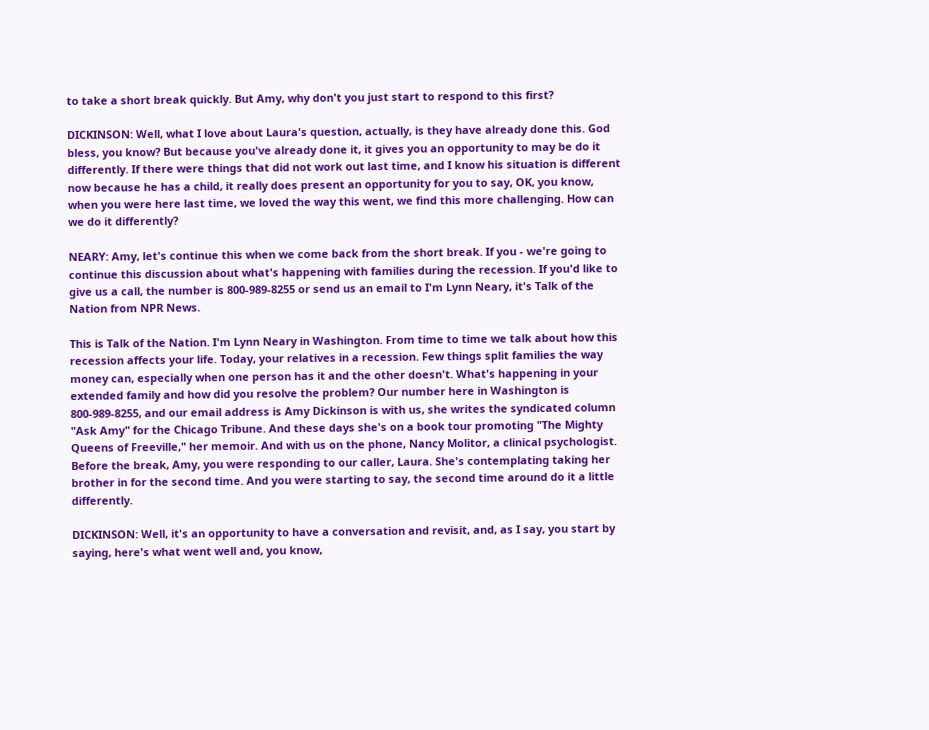to take a short break quickly. But Amy, why don't you just start to respond to this first?

DICKINSON: Well, what I love about Laura's question, actually, is they have already done this. God bless, you know? But because you've already done it, it gives you an opportunity to may be do it differently. If there were things that did not work out last time, and I know his situation is different now because he has a child, it really does present an opportunity for you to say, OK, you know, when you were here last time, we loved the way this went, we find this more challenging. How can we do it differently?

NEARY: Amy, let's continue this when we come back from the short break. If you - we're going to continue this discussion about what's happening with families during the recession. If you'd like to give us a call, the number is 800-989-8255 or send us an email to I'm Lynn Neary, it's Talk of the Nation from NPR News.

This is Talk of the Nation. I'm Lynn Neary in Washington. From time to time we talk about how this recession affects your life. Today, your relatives in a recession. Few things split families the way money can, especially when one person has it and the other doesn't. What's happening in your extended family and how did you resolve the problem? Our number here in Washington is 800-989-8255, and our email address is Amy Dickinson is with us, she writes the syndicated column "Ask Amy" for the Chicago Tribune. And these days she's on a book tour promoting "The Mighty Queens of Freeville," her memoir. And with us on the phone, Nancy Molitor, a clinical psychologist. Before the break, Amy, you were responding to our caller, Laura. She's contemplating taking her brother in for the second time. And you were starting to say, the second time around do it a little differently.

DICKINSON: Well, it's an opportunity to have a conversation and revisit, and, as I say, you start by saying, here's what went well and, you know,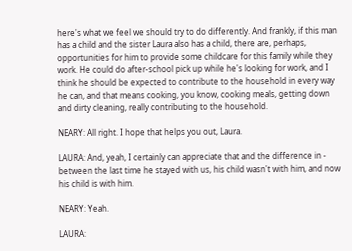here's what we feel we should try to do differently. And frankly, if this man has a child and the sister Laura also has a child, there are, perhaps, opportunities for him to provide some childcare for this family while they work. He could do after-school pick up while he's looking for work, and I think he should be expected to contribute to the household in every way he can, and that means cooking, you know, cooking meals, getting down and dirty cleaning, really contributing to the household.

NEARY: All right. I hope that helps you out, Laura.

LAURA: And, yeah, I certainly can appreciate that and the difference in - between the last time he stayed with us, his child wasn't with him, and now his child is with him.

NEARY: Yeah.

LAURA: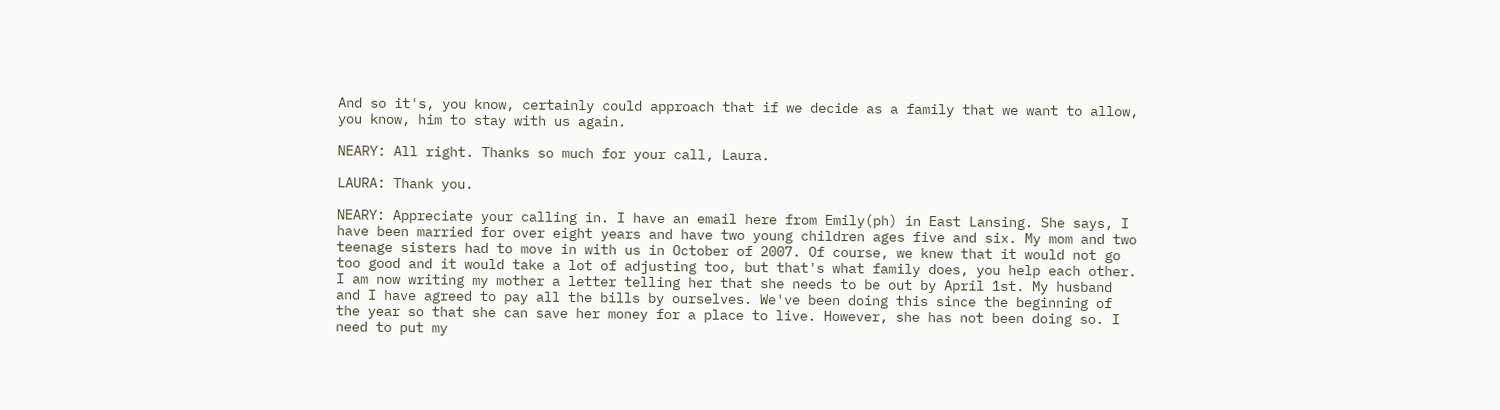And so it's, you know, certainly could approach that if we decide as a family that we want to allow, you know, him to stay with us again.

NEARY: All right. Thanks so much for your call, Laura.

LAURA: Thank you.

NEARY: Appreciate your calling in. I have an email here from Emily(ph) in East Lansing. She says, I have been married for over eight years and have two young children ages five and six. My mom and two teenage sisters had to move in with us in October of 2007. Of course, we knew that it would not go too good and it would take a lot of adjusting too, but that's what family does, you help each other. I am now writing my mother a letter telling her that she needs to be out by April 1st. My husband and I have agreed to pay all the bills by ourselves. We've been doing this since the beginning of the year so that she can save her money for a place to live. However, she has not been doing so. I need to put my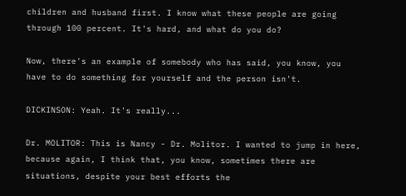children and husband first. I know what these people are going through 100 percent. It's hard, and what do you do?

Now, there's an example of somebody who has said, you know, you have to do something for yourself and the person isn't.

DICKINSON: Yeah. It's really...

Dr. MOLITOR: This is Nancy - Dr. Molitor. I wanted to jump in here, because again, I think that, you know, sometimes there are situations, despite your best efforts the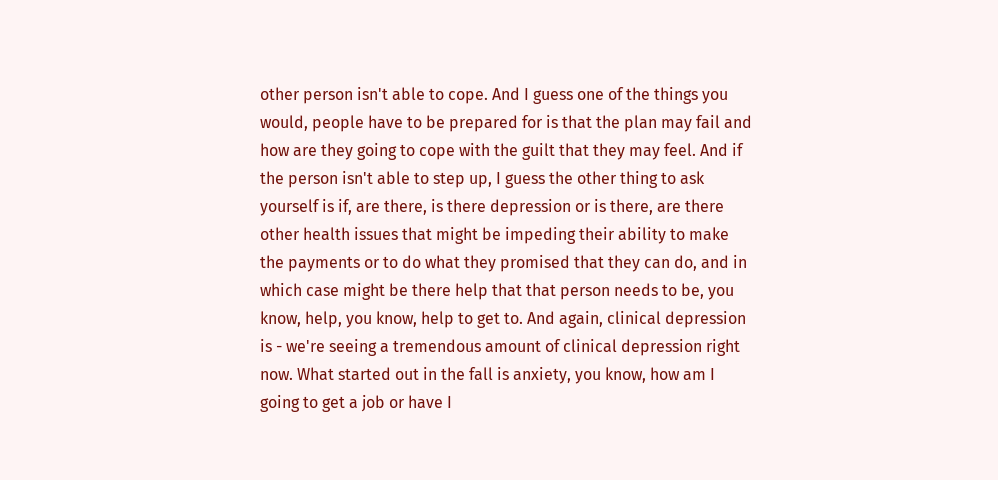other person isn't able to cope. And I guess one of the things you would, people have to be prepared for is that the plan may fail and how are they going to cope with the guilt that they may feel. And if the person isn't able to step up, I guess the other thing to ask yourself is if, are there, is there depression or is there, are there other health issues that might be impeding their ability to make the payments or to do what they promised that they can do, and in which case might be there help that that person needs to be, you know, help, you know, help to get to. And again, clinical depression is - we're seeing a tremendous amount of clinical depression right now. What started out in the fall is anxiety, you know, how am I going to get a job or have I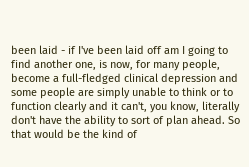been laid - if I've been laid off am I going to find another one, is now, for many people, become a full-fledged clinical depression and some people are simply unable to think or to function clearly and it can't, you know, literally don't have the ability to sort of plan ahead. So that would be the kind of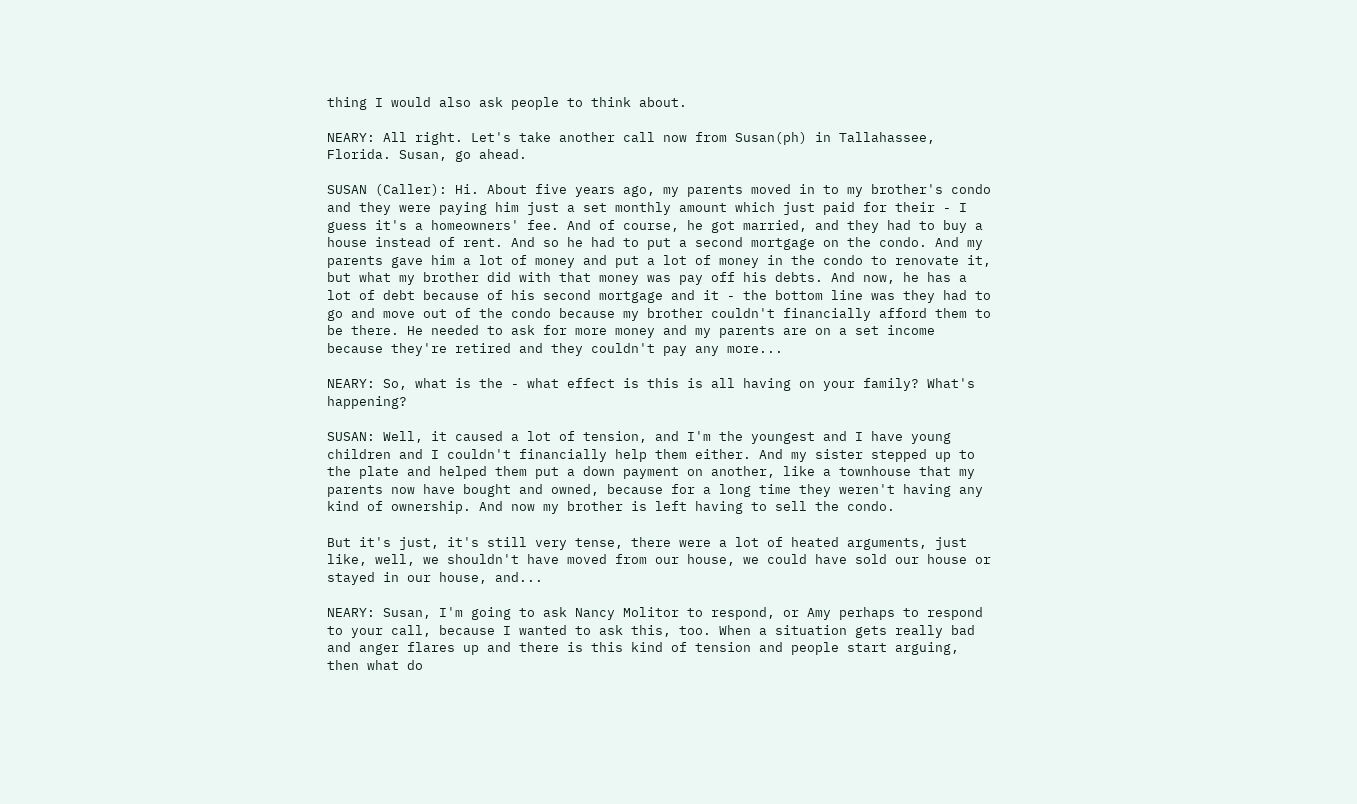thing I would also ask people to think about.

NEARY: All right. Let's take another call now from Susan(ph) in Tallahassee, Florida. Susan, go ahead.

SUSAN (Caller): Hi. About five years ago, my parents moved in to my brother's condo and they were paying him just a set monthly amount which just paid for their - I guess it's a homeowners' fee. And of course, he got married, and they had to buy a house instead of rent. And so he had to put a second mortgage on the condo. And my parents gave him a lot of money and put a lot of money in the condo to renovate it, but what my brother did with that money was pay off his debts. And now, he has a lot of debt because of his second mortgage and it - the bottom line was they had to go and move out of the condo because my brother couldn't financially afford them to be there. He needed to ask for more money and my parents are on a set income because they're retired and they couldn't pay any more...

NEARY: So, what is the - what effect is this is all having on your family? What's happening?

SUSAN: Well, it caused a lot of tension, and I'm the youngest and I have young children and I couldn't financially help them either. And my sister stepped up to the plate and helped them put a down payment on another, like a townhouse that my parents now have bought and owned, because for a long time they weren't having any kind of ownership. And now my brother is left having to sell the condo.

But it's just, it's still very tense, there were a lot of heated arguments, just like, well, we shouldn't have moved from our house, we could have sold our house or stayed in our house, and...

NEARY: Susan, I'm going to ask Nancy Molitor to respond, or Amy perhaps to respond to your call, because I wanted to ask this, too. When a situation gets really bad and anger flares up and there is this kind of tension and people start arguing, then what do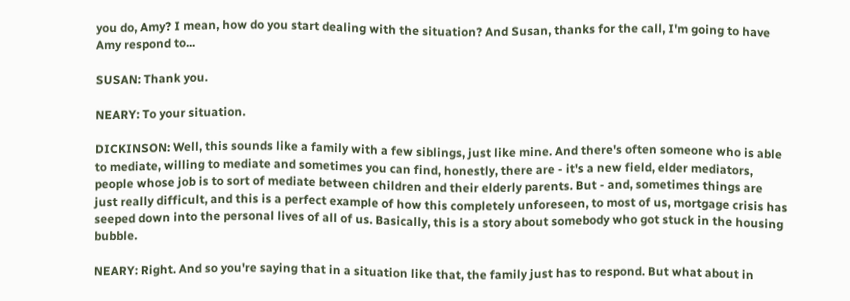you do, Amy? I mean, how do you start dealing with the situation? And Susan, thanks for the call, I'm going to have Amy respond to...

SUSAN: Thank you.

NEARY: To your situation.

DICKINSON: Well, this sounds like a family with a few siblings, just like mine. And there's often someone who is able to mediate, willing to mediate and sometimes you can find, honestly, there are - it's a new field, elder mediators, people whose job is to sort of mediate between children and their elderly parents. But - and, sometimes things are just really difficult, and this is a perfect example of how this completely unforeseen, to most of us, mortgage crisis has seeped down into the personal lives of all of us. Basically, this is a story about somebody who got stuck in the housing bubble.

NEARY: Right. And so you're saying that in a situation like that, the family just has to respond. But what about in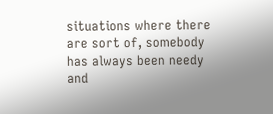situations where there are sort of, somebody has always been needy and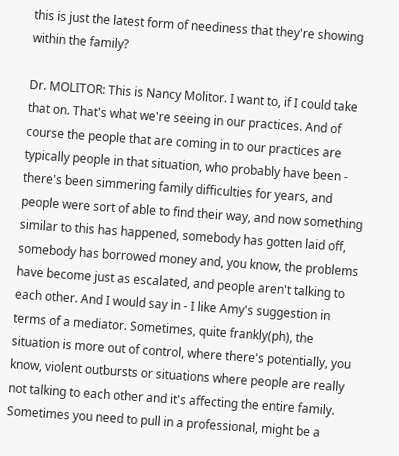this is just the latest form of neediness that they're showing within the family?

Dr. MOLITOR: This is Nancy Molitor. I want to, if I could take that on. That's what we're seeing in our practices. And of course the people that are coming in to our practices are typically people in that situation, who probably have been - there's been simmering family difficulties for years, and people were sort of able to find their way, and now something similar to this has happened, somebody has gotten laid off, somebody has borrowed money and, you know, the problems have become just as escalated, and people aren't talking to each other. And I would say in - I like Amy's suggestion in terms of a mediator. Sometimes, quite frankly(ph), the situation is more out of control, where there's potentially, you know, violent outbursts or situations where people are really not talking to each other and it's affecting the entire family. Sometimes you need to pull in a professional, might be a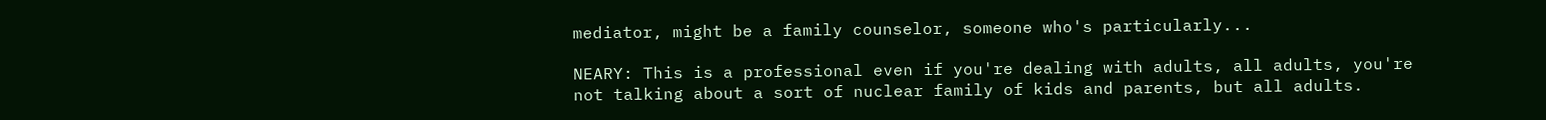mediator, might be a family counselor, someone who's particularly...

NEARY: This is a professional even if you're dealing with adults, all adults, you're not talking about a sort of nuclear family of kids and parents, but all adults.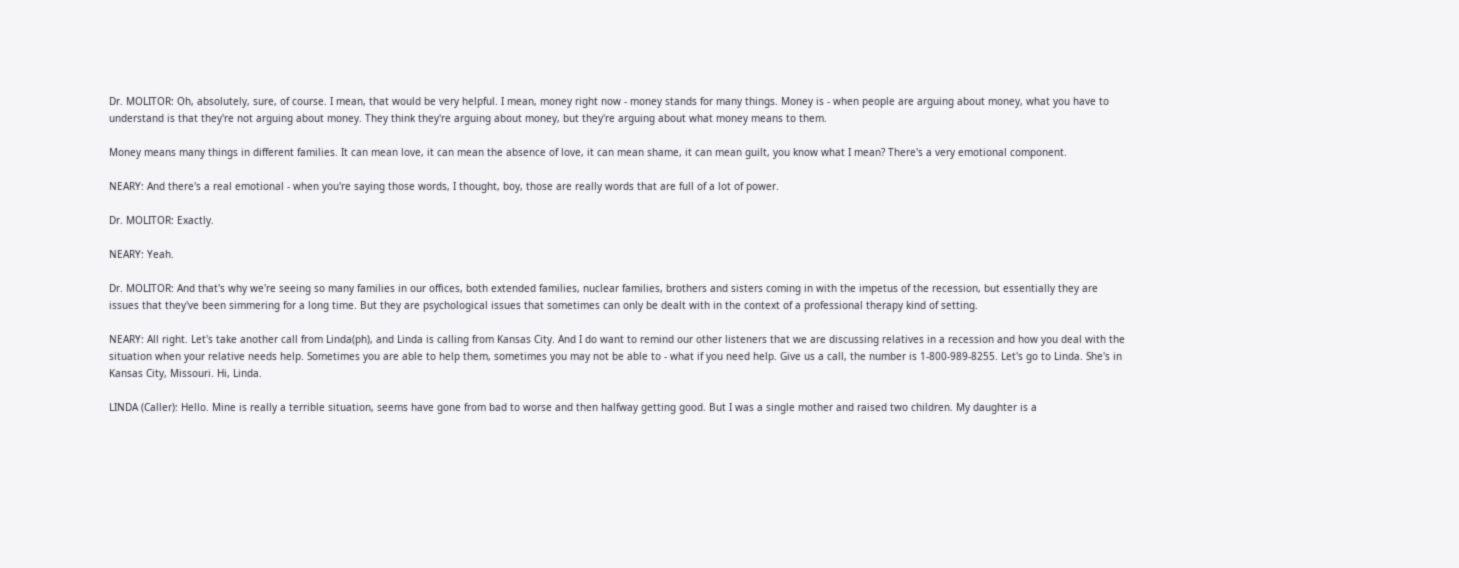Dr. MOLITOR: Oh, absolutely, sure, of course. I mean, that would be very helpful. I mean, money right now - money stands for many things. Money is - when people are arguing about money, what you have to understand is that they're not arguing about money. They think they're arguing about money, but they're arguing about what money means to them.

Money means many things in different families. It can mean love, it can mean the absence of love, it can mean shame, it can mean guilt, you know what I mean? There's a very emotional component.

NEARY: And there's a real emotional - when you're saying those words, I thought, boy, those are really words that are full of a lot of power.

Dr. MOLITOR: Exactly.

NEARY: Yeah.

Dr. MOLITOR: And that's why we're seeing so many families in our offices, both extended families, nuclear families, brothers and sisters coming in with the impetus of the recession, but essentially they are issues that they've been simmering for a long time. But they are psychological issues that sometimes can only be dealt with in the context of a professional therapy kind of setting.

NEARY: All right. Let's take another call from Linda(ph), and Linda is calling from Kansas City. And I do want to remind our other listeners that we are discussing relatives in a recession and how you deal with the situation when your relative needs help. Sometimes you are able to help them, sometimes you may not be able to - what if you need help. Give us a call, the number is 1-800-989-8255. Let's go to Linda. She's in Kansas City, Missouri. Hi, Linda.

LINDA (Caller): Hello. Mine is really a terrible situation, seems have gone from bad to worse and then halfway getting good. But I was a single mother and raised two children. My daughter is a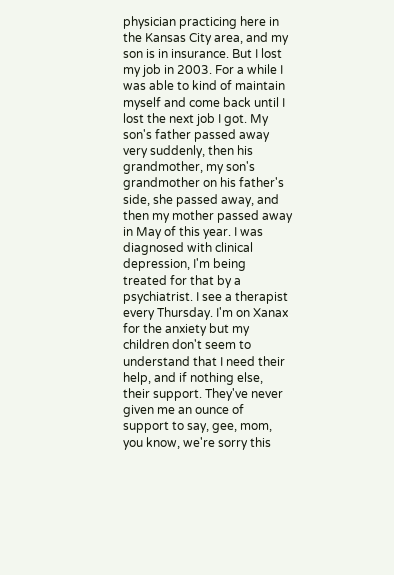physician practicing here in the Kansas City area, and my son is in insurance. But I lost my job in 2003. For a while I was able to kind of maintain myself and come back until I lost the next job I got. My son's father passed away very suddenly, then his grandmother, my son's grandmother on his father's side, she passed away, and then my mother passed away in May of this year. I was diagnosed with clinical depression, I'm being treated for that by a psychiatrist. I see a therapist every Thursday. I'm on Xanax for the anxiety but my children don't seem to understand that I need their help, and if nothing else, their support. They've never given me an ounce of support to say, gee, mom, you know, we're sorry this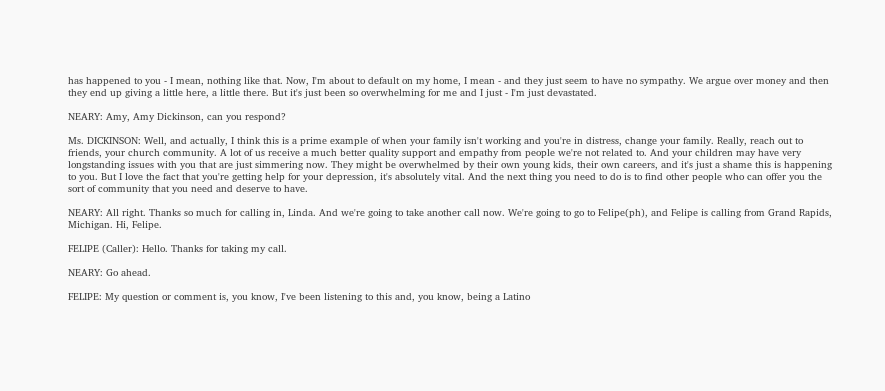has happened to you - I mean, nothing like that. Now, I'm about to default on my home, I mean - and they just seem to have no sympathy. We argue over money and then they end up giving a little here, a little there. But it's just been so overwhelming for me and I just - I'm just devastated.

NEARY: Amy, Amy Dickinson, can you respond?

Ms. DICKINSON: Well, and actually, I think this is a prime example of when your family isn't working and you're in distress, change your family. Really, reach out to friends, your church community. A lot of us receive a much better quality support and empathy from people we're not related to. And your children may have very longstanding issues with you that are just simmering now. They might be overwhelmed by their own young kids, their own careers, and it's just a shame this is happening to you. But I love the fact that you're getting help for your depression, it's absolutely vital. And the next thing you need to do is to find other people who can offer you the sort of community that you need and deserve to have.

NEARY: All right. Thanks so much for calling in, Linda. And we're going to take another call now. We're going to go to Felipe(ph), and Felipe is calling from Grand Rapids, Michigan. Hi, Felipe.

FELIPE (Caller): Hello. Thanks for taking my call.

NEARY: Go ahead.

FELIPE: My question or comment is, you know, I've been listening to this and, you know, being a Latino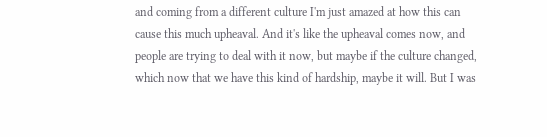and coming from a different culture I'm just amazed at how this can cause this much upheaval. And it's like the upheaval comes now, and people are trying to deal with it now, but maybe if the culture changed, which now that we have this kind of hardship, maybe it will. But I was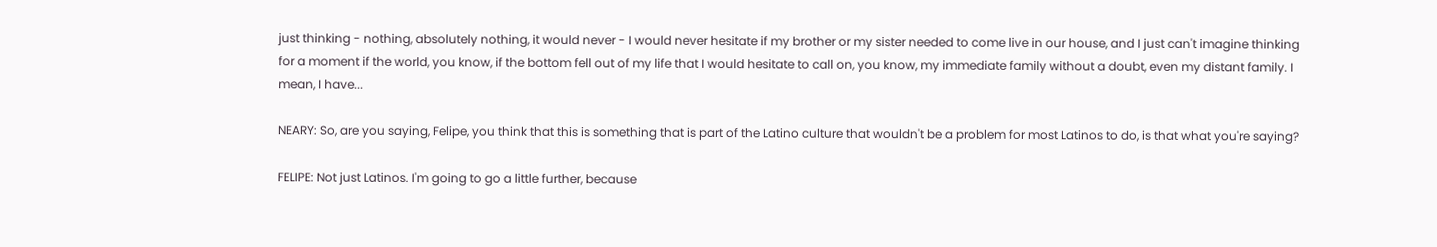just thinking - nothing, absolutely nothing, it would never - I would never hesitate if my brother or my sister needed to come live in our house, and I just can't imagine thinking for a moment if the world, you know, if the bottom fell out of my life that I would hesitate to call on, you know, my immediate family without a doubt, even my distant family. I mean, I have...

NEARY: So, are you saying, Felipe, you think that this is something that is part of the Latino culture that wouldn't be a problem for most Latinos to do, is that what you're saying?

FELIPE: Not just Latinos. I'm going to go a little further, because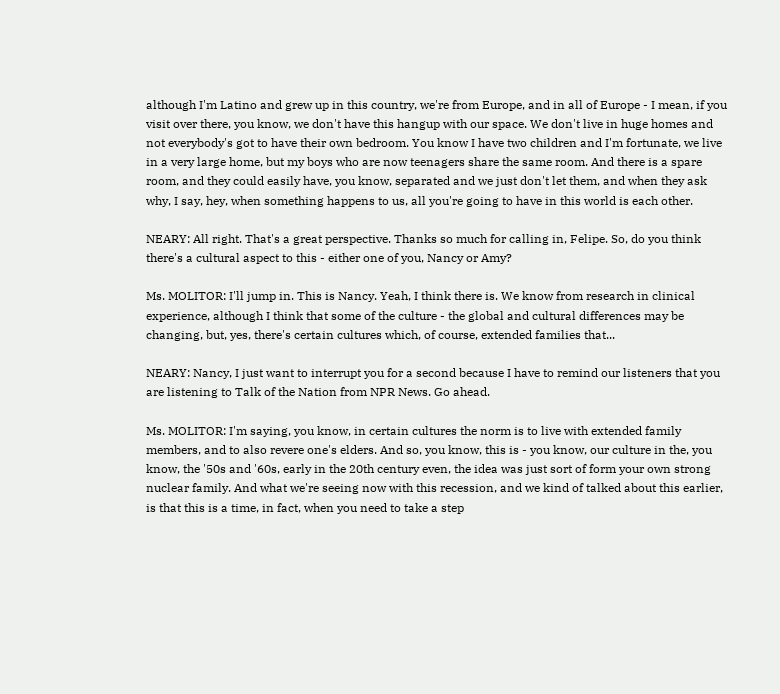although I'm Latino and grew up in this country, we're from Europe, and in all of Europe - I mean, if you visit over there, you know, we don't have this hangup with our space. We don't live in huge homes and not everybody's got to have their own bedroom. You know I have two children and I'm fortunate, we live in a very large home, but my boys who are now teenagers share the same room. And there is a spare room, and they could easily have, you know, separated and we just don't let them, and when they ask why, I say, hey, when something happens to us, all you're going to have in this world is each other.

NEARY: All right. That's a great perspective. Thanks so much for calling in, Felipe. So, do you think there's a cultural aspect to this - either one of you, Nancy or Amy?

Ms. MOLITOR: I'll jump in. This is Nancy. Yeah, I think there is. We know from research in clinical experience, although I think that some of the culture - the global and cultural differences may be changing, but, yes, there's certain cultures which, of course, extended families that...

NEARY: Nancy, I just want to interrupt you for a second because I have to remind our listeners that you are listening to Talk of the Nation from NPR News. Go ahead.

Ms. MOLITOR: I'm saying, you know, in certain cultures the norm is to live with extended family members, and to also revere one's elders. And so, you know, this is - you know, our culture in the, you know, the '50s and '60s, early in the 20th century even, the idea was just sort of form your own strong nuclear family. And what we're seeing now with this recession, and we kind of talked about this earlier, is that this is a time, in fact, when you need to take a step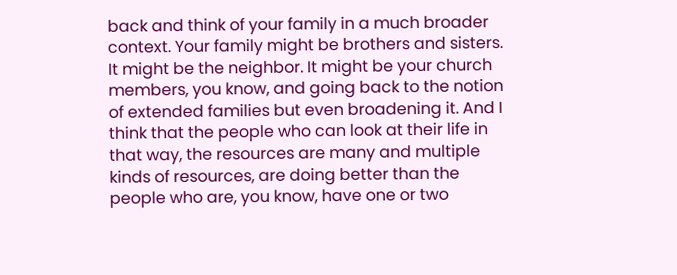back and think of your family in a much broader context. Your family might be brothers and sisters. It might be the neighbor. It might be your church members, you know, and going back to the notion of extended families but even broadening it. And I think that the people who can look at their life in that way, the resources are many and multiple kinds of resources, are doing better than the people who are, you know, have one or two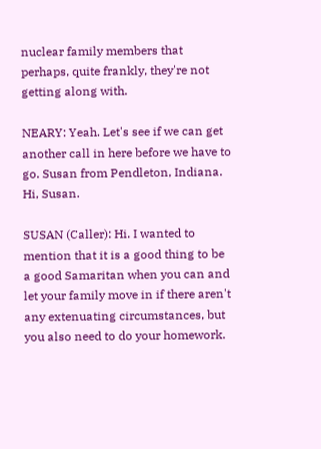nuclear family members that perhaps, quite frankly, they're not getting along with.

NEARY: Yeah. Let's see if we can get another call in here before we have to go. Susan from Pendleton, Indiana. Hi, Susan.

SUSAN (Caller): Hi. I wanted to mention that it is a good thing to be a good Samaritan when you can and let your family move in if there aren't any extenuating circumstances, but you also need to do your homework.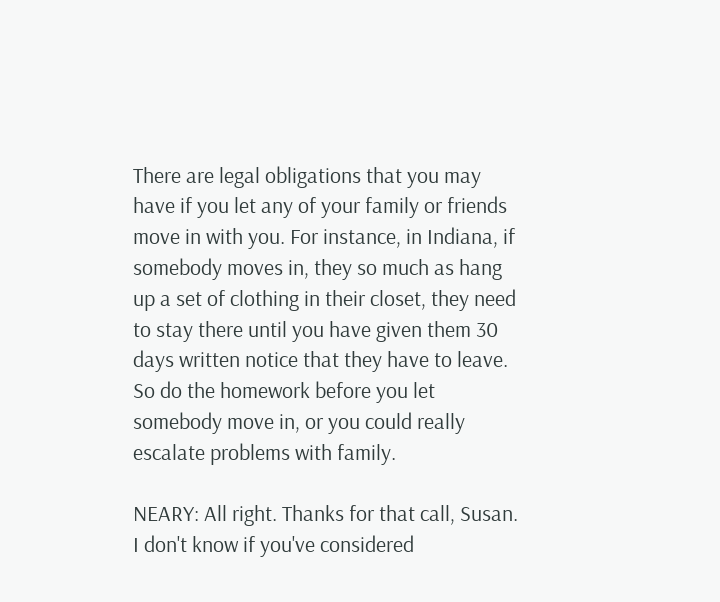There are legal obligations that you may have if you let any of your family or friends move in with you. For instance, in Indiana, if somebody moves in, they so much as hang up a set of clothing in their closet, they need to stay there until you have given them 30 days written notice that they have to leave. So do the homework before you let somebody move in, or you could really escalate problems with family.

NEARY: All right. Thanks for that call, Susan. I don't know if you've considered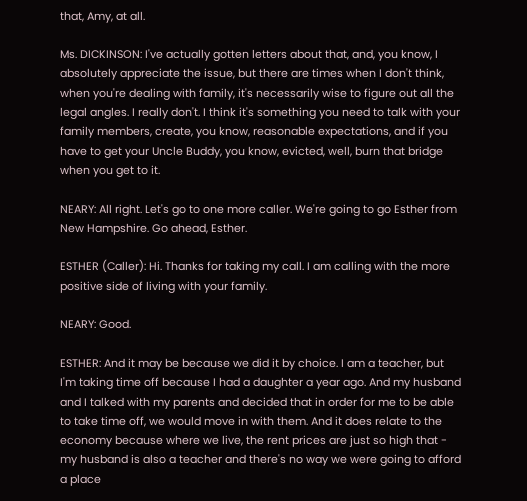that, Amy, at all.

Ms. DICKINSON: I've actually gotten letters about that, and, you know, I absolutely appreciate the issue, but there are times when I don't think, when you're dealing with family, it's necessarily wise to figure out all the legal angles. I really don't. I think it's something you need to talk with your family members, create, you know, reasonable expectations, and if you have to get your Uncle Buddy, you know, evicted, well, burn that bridge when you get to it.

NEARY: All right. Let's go to one more caller. We're going to go Esther from New Hampshire. Go ahead, Esther.

ESTHER (Caller): Hi. Thanks for taking my call. I am calling with the more positive side of living with your family.

NEARY: Good.

ESTHER: And it may be because we did it by choice. I am a teacher, but I'm taking time off because I had a daughter a year ago. And my husband and I talked with my parents and decided that in order for me to be able to take time off, we would move in with them. And it does relate to the economy because where we live, the rent prices are just so high that - my husband is also a teacher and there's no way we were going to afford a place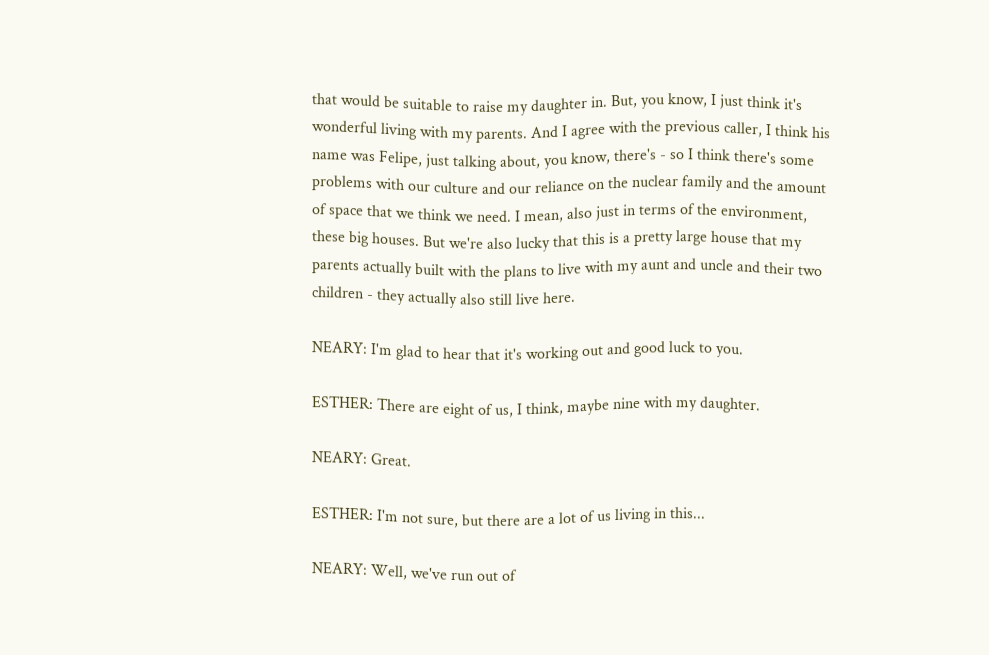that would be suitable to raise my daughter in. But, you know, I just think it's wonderful living with my parents. And I agree with the previous caller, I think his name was Felipe, just talking about, you know, there's - so I think there's some problems with our culture and our reliance on the nuclear family and the amount of space that we think we need. I mean, also just in terms of the environment, these big houses. But we're also lucky that this is a pretty large house that my parents actually built with the plans to live with my aunt and uncle and their two children - they actually also still live here.

NEARY: I'm glad to hear that it's working out and good luck to you.

ESTHER: There are eight of us, I think, maybe nine with my daughter.

NEARY: Great.

ESTHER: I'm not sure, but there are a lot of us living in this...

NEARY: Well, we've run out of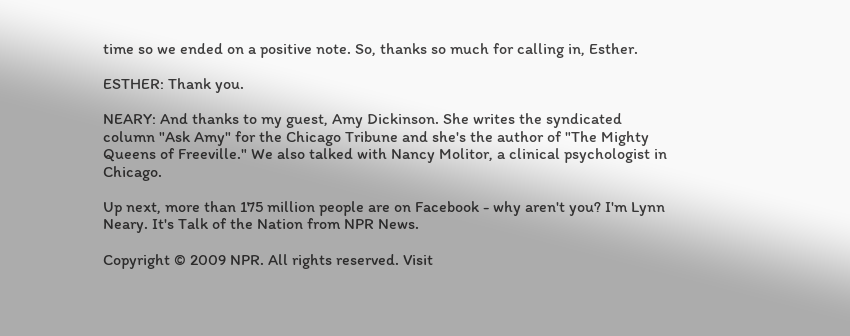time so we ended on a positive note. So, thanks so much for calling in, Esther.

ESTHER: Thank you.

NEARY: And thanks to my guest, Amy Dickinson. She writes the syndicated column "Ask Amy" for the Chicago Tribune and she's the author of "The Mighty Queens of Freeville." We also talked with Nancy Molitor, a clinical psychologist in Chicago.

Up next, more than 175 million people are on Facebook - why aren't you? I'm Lynn Neary. It's Talk of the Nation from NPR News.

Copyright © 2009 NPR. All rights reserved. Visit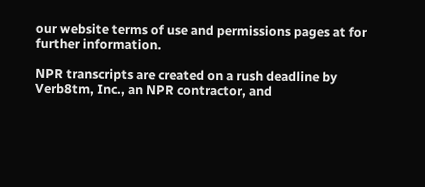our website terms of use and permissions pages at for further information.

NPR transcripts are created on a rush deadline by Verb8tm, Inc., an NPR contractor, and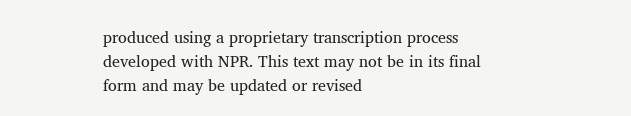produced using a proprietary transcription process developed with NPR. This text may not be in its final form and may be updated or revised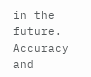in the future. Accuracy and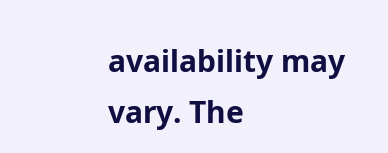availability may vary. The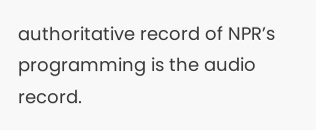authoritative record of NPR’s programming is the audio record.